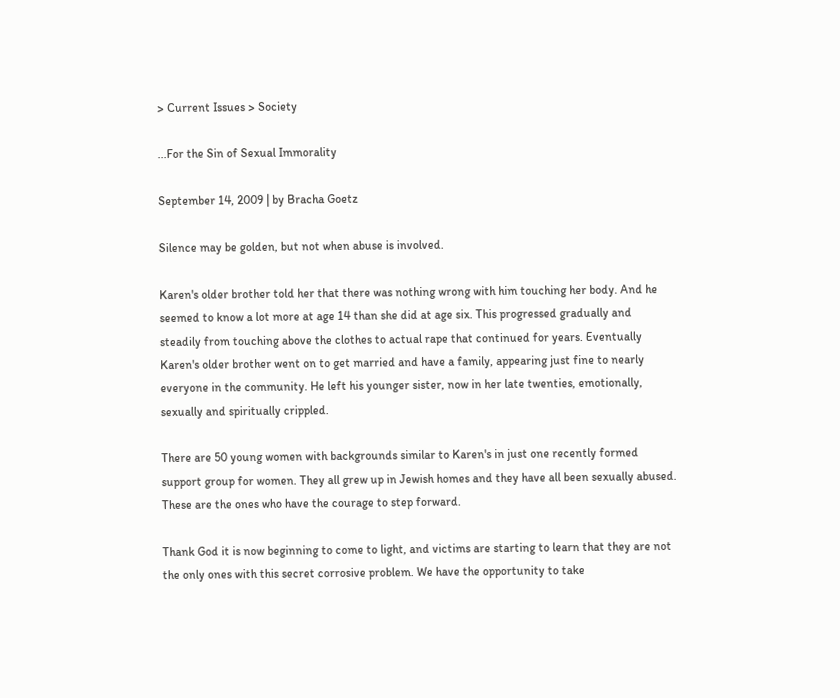> Current Issues > Society

...For the Sin of Sexual Immorality

September 14, 2009 | by Bracha Goetz

Silence may be golden, but not when abuse is involved.

Karen's older brother told her that there was nothing wrong with him touching her body. And he seemed to know a lot more at age 14 than she did at age six. This progressed gradually and steadily from touching above the clothes to actual rape that continued for years. Eventually Karen's older brother went on to get married and have a family, appearing just fine to nearly everyone in the community. He left his younger sister, now in her late twenties, emotionally, sexually and spiritually crippled.

There are 50 young women with backgrounds similar to Karen's in just one recently formed support group for women. They all grew up in Jewish homes and they have all been sexually abused. These are the ones who have the courage to step forward.

Thank God it is now beginning to come to light, and victims are starting to learn that they are not the only ones with this secret corrosive problem. We have the opportunity to take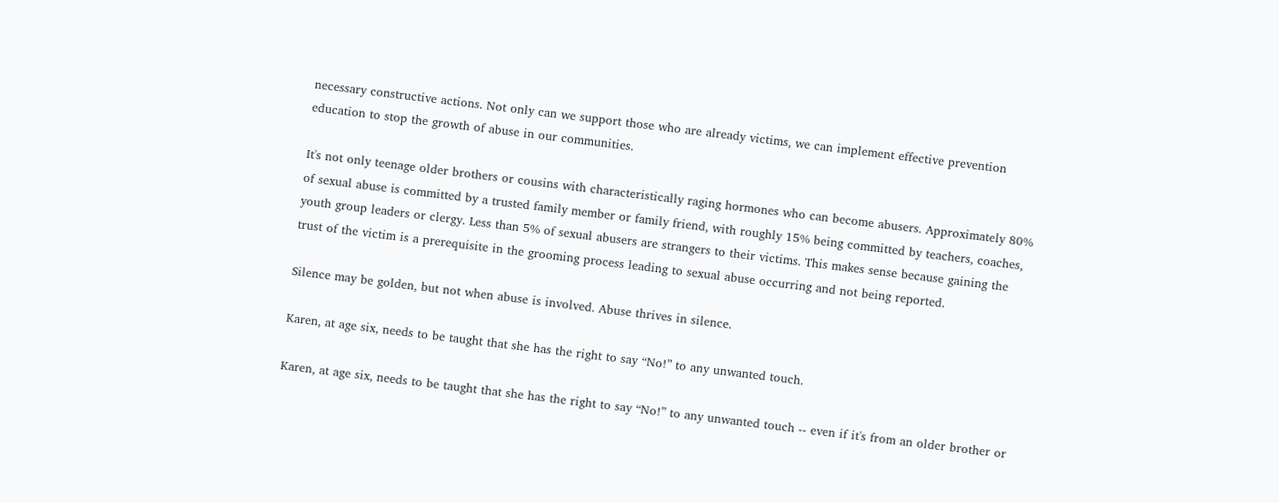necessary constructive actions. Not only can we support those who are already victims, we can implement effective prevention education to stop the growth of abuse in our communities.

It's not only teenage older brothers or cousins with characteristically raging hormones who can become abusers. Approximately 80% of sexual abuse is committed by a trusted family member or family friend, with roughly 15% being committed by teachers, coaches, youth group leaders or clergy. Less than 5% of sexual abusers are strangers to their victims. This makes sense because gaining the trust of the victim is a prerequisite in the grooming process leading to sexual abuse occurring and not being reported.

Silence may be golden, but not when abuse is involved. Abuse thrives in silence.

Karen, at age six, needs to be taught that she has the right to say “No!” to any unwanted touch.

Karen, at age six, needs to be taught that she has the right to say “No!” to any unwanted touch -- even if it's from an older brother or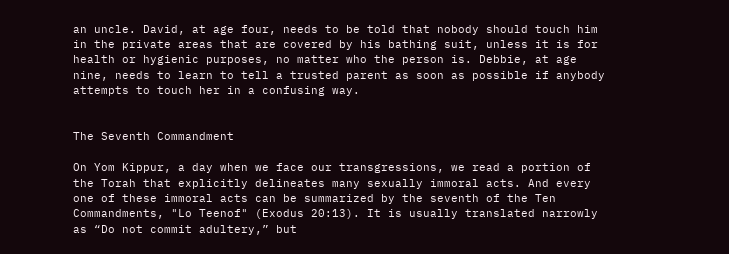an uncle. David, at age four, needs to be told that nobody should touch him in the private areas that are covered by his bathing suit, unless it is for health or hygienic purposes, no matter who the person is. Debbie, at age nine, needs to learn to tell a trusted parent as soon as possible if anybody attempts to touch her in a confusing way.


The Seventh Commandment

On Yom Kippur, a day when we face our transgressions, we read a portion of the Torah that explicitly delineates many sexually immoral acts. And every one of these immoral acts can be summarized by the seventh of the Ten Commandments, "Lo Teenof" (Exodus 20:13). It is usually translated narrowly as “Do not commit adultery,” but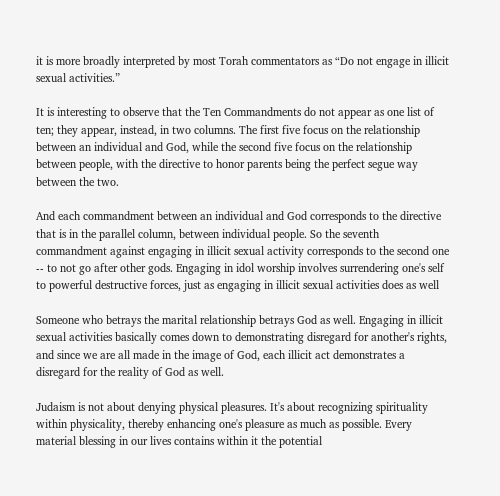it is more broadly interpreted by most Torah commentators as “Do not engage in illicit sexual activities.”

It is interesting to observe that the Ten Commandments do not appear as one list of ten; they appear, instead, in two columns. The first five focus on the relationship between an individual and God, while the second five focus on the relationship between people, with the directive to honor parents being the perfect segue way between the two.

And each commandment between an individual and God corresponds to the directive that is in the parallel column, between individual people. So the seventh commandment against engaging in illicit sexual activity corresponds to the second one -- to not go after other gods. Engaging in idol worship involves surrendering one's self to powerful destructive forces, just as engaging in illicit sexual activities does as well

Someone who betrays the marital relationship betrays God as well. Engaging in illicit sexual activities basically comes down to demonstrating disregard for another's rights, and since we are all made in the image of God, each illicit act demonstrates a disregard for the reality of God as well.

Judaism is not about denying physical pleasures. It's about recognizing spirituality within physicality, thereby enhancing one's pleasure as much as possible. Every material blessing in our lives contains within it the potential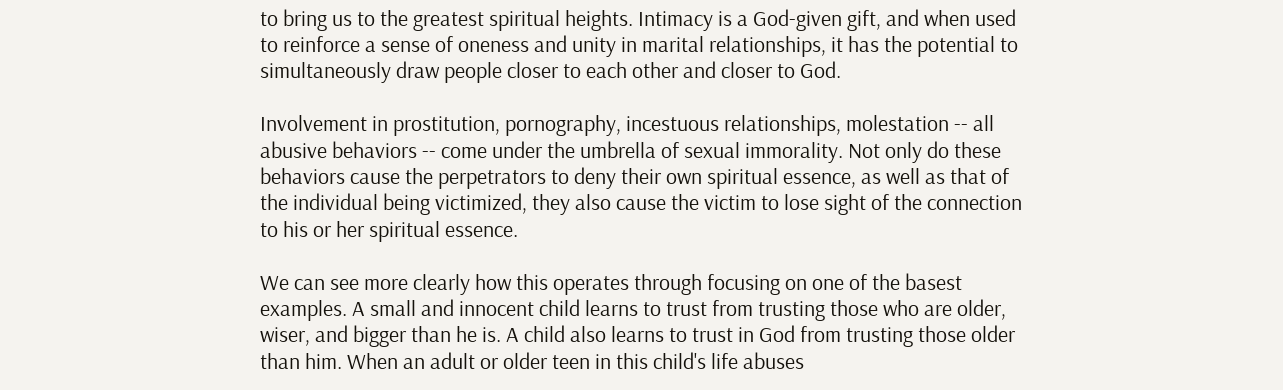to bring us to the greatest spiritual heights. Intimacy is a God-given gift, and when used to reinforce a sense of oneness and unity in marital relationships, it has the potential to simultaneously draw people closer to each other and closer to God.

Involvement in prostitution, pornography, incestuous relationships, molestation -- all abusive behaviors -- come under the umbrella of sexual immorality. Not only do these behaviors cause the perpetrators to deny their own spiritual essence, as well as that of the individual being victimized, they also cause the victim to lose sight of the connection to his or her spiritual essence.

We can see more clearly how this operates through focusing on one of the basest examples. A small and innocent child learns to trust from trusting those who are older, wiser, and bigger than he is. A child also learns to trust in God from trusting those older than him. When an adult or older teen in this child's life abuses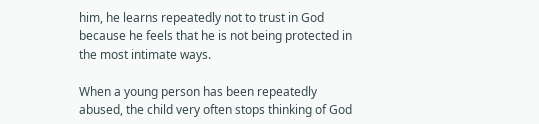him, he learns repeatedly not to trust in God because he feels that he is not being protected in the most intimate ways.

When a young person has been repeatedly abused, the child very often stops thinking of God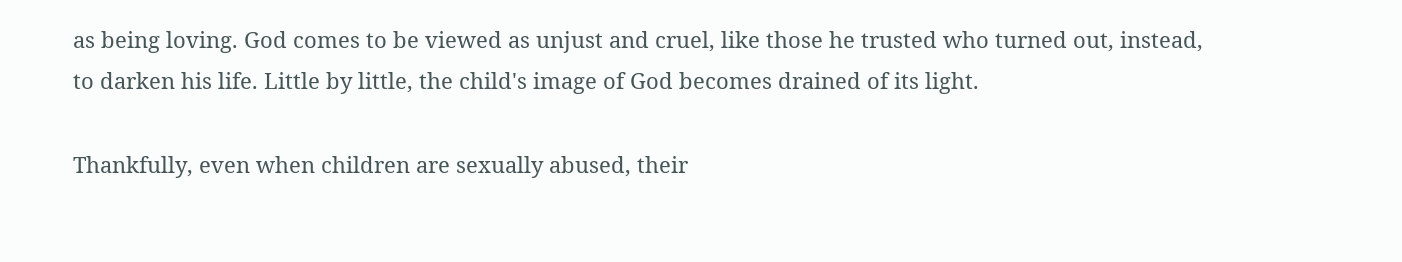as being loving. God comes to be viewed as unjust and cruel, like those he trusted who turned out, instead, to darken his life. Little by little, the child's image of God becomes drained of its light.

Thankfully, even when children are sexually abused, their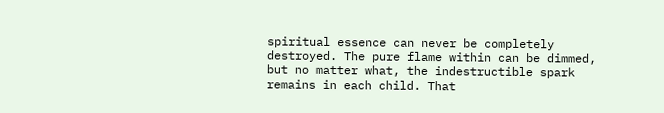spiritual essence can never be completely destroyed. The pure flame within can be dimmed, but no matter what, the indestructible spark remains in each child. That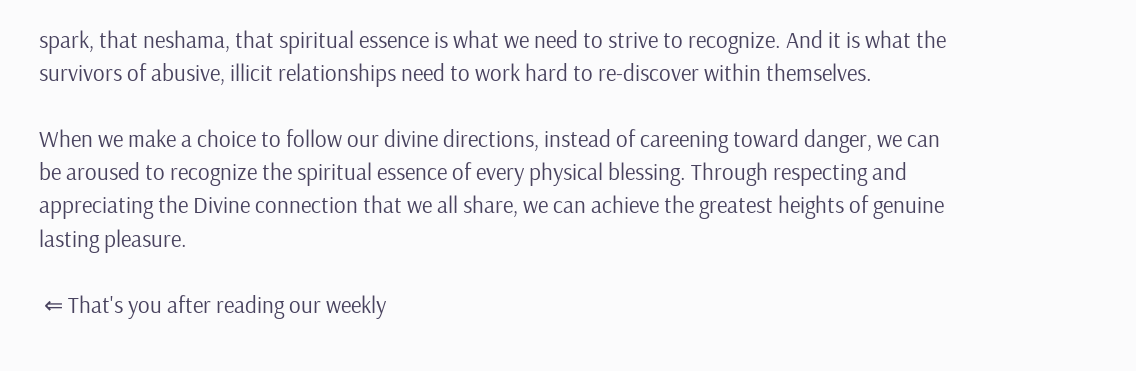spark, that neshama, that spiritual essence is what we need to strive to recognize. And it is what the survivors of abusive, illicit relationships need to work hard to re-discover within themselves.

When we make a choice to follow our divine directions, instead of careening toward danger, we can be aroused to recognize the spiritual essence of every physical blessing. Through respecting and appreciating the Divine connection that we all share, we can achieve the greatest heights of genuine lasting pleasure.

 ⇐ That's you after reading our weekly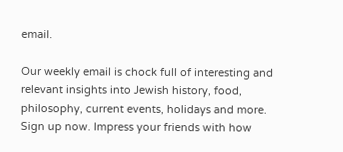email.

Our weekly email is chock full of interesting and relevant insights into Jewish history, food, philosophy, current events, holidays and more.
Sign up now. Impress your friends with how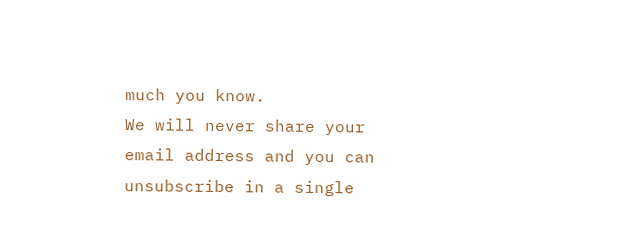much you know.
We will never share your email address and you can unsubscribe in a single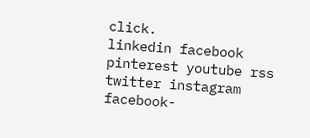click.
linkedin facebook pinterest youtube rss twitter instagram facebook-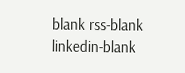blank rss-blank linkedin-blank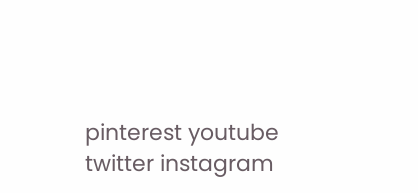pinterest youtube twitter instagram